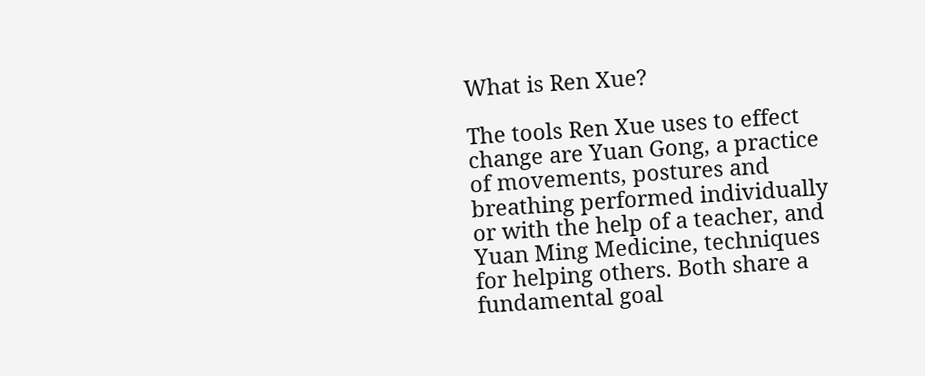What is Ren Xue?

The tools Ren Xue uses to effect change are Yuan Gong, a practice of movements, postures and breathing performed individually or with the help of a teacher, and Yuan Ming Medicine, techniques for helping others. Both share a fundamental goal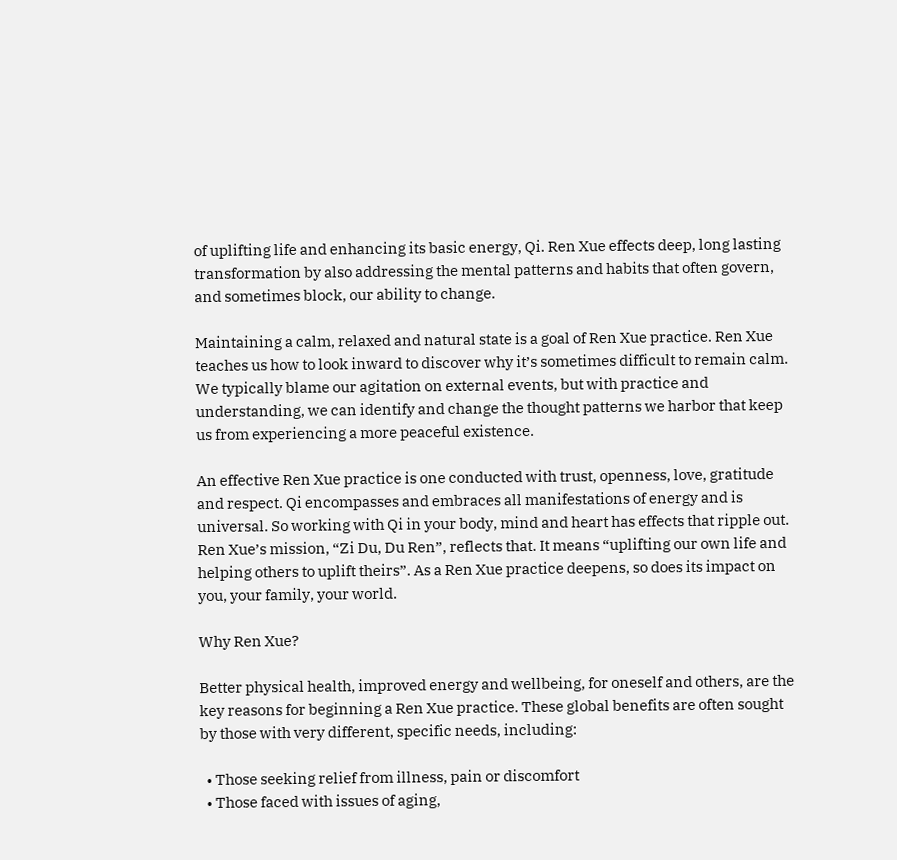of uplifting life and enhancing its basic energy, Qi. Ren Xue effects deep, long lasting transformation by also addressing the mental patterns and habits that often govern, and sometimes block, our ability to change.

Maintaining a calm, relaxed and natural state is a goal of Ren Xue practice. Ren Xue teaches us how to look inward to discover why it’s sometimes difficult to remain calm. We typically blame our agitation on external events, but with practice and understanding, we can identify and change the thought patterns we harbor that keep us from experiencing a more peaceful existence.

An effective Ren Xue practice is one conducted with trust, openness, love, gratitude and respect. Qi encompasses and embraces all manifestations of energy and is universal. So working with Qi in your body, mind and heart has effects that ripple out. Ren Xue’s mission, “Zi Du, Du Ren”, reflects that. It means “uplifting our own life and helping others to uplift theirs”. As a Ren Xue practice deepens, so does its impact on you, your family, your world.

Why Ren Xue?

Better physical health, improved energy and wellbeing, for oneself and others, are the key reasons for beginning a Ren Xue practice. These global benefits are often sought by those with very different, specific needs, including:

  • Those seeking relief from illness, pain or discomfort
  • Those faced with issues of aging,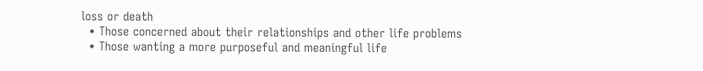loss or death
  • Those concerned about their relationships and other life problems
  • Those wanting a more purposeful and meaningful life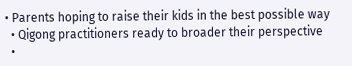• Parents hoping to raise their kids in the best possible way
  • Qigong practitioners ready to broader their perspective
  •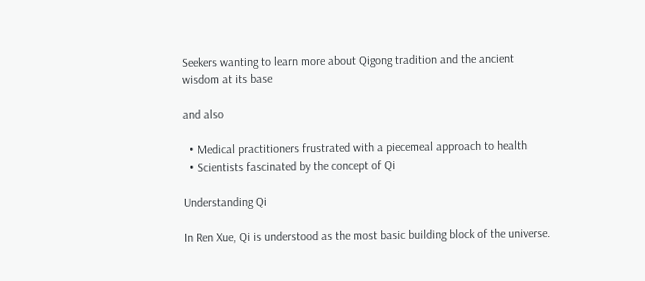Seekers wanting to learn more about Qigong tradition and the ancient wisdom at its base

and also

  • Medical practitioners frustrated with a piecemeal approach to health
  • Scientists fascinated by the concept of Qi

Understanding Qi

In Ren Xue, Qi is understood as the most basic building block of the universe.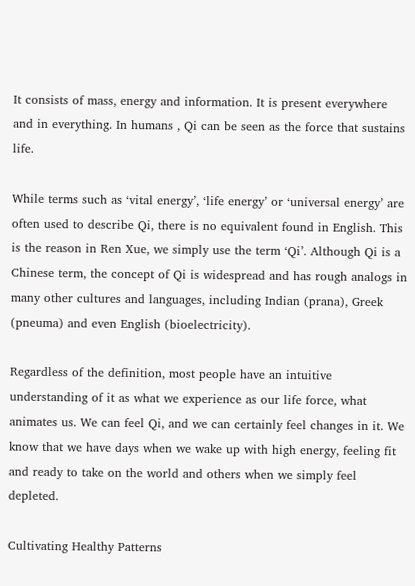It consists of mass, energy and information. It is present everywhere and in everything. In humans , Qi can be seen as the force that sustains life.

While terms such as ‘vital energy’, ‘life energy’ or ‘universal energy’ are often used to describe Qi, there is no equivalent found in English. This is the reason in Ren Xue, we simply use the term ‘Qi’. Although Qi is a Chinese term, the concept of Qi is widespread and has rough analogs in many other cultures and languages, including Indian (prana), Greek (pneuma) and even English (bioelectricity).

Regardless of the definition, most people have an intuitive understanding of it as what we experience as our life force, what animates us. We can feel Qi, and we can certainly feel changes in it. We know that we have days when we wake up with high energy, feeling fit and ready to take on the world and others when we simply feel depleted.

Cultivating Healthy Patterns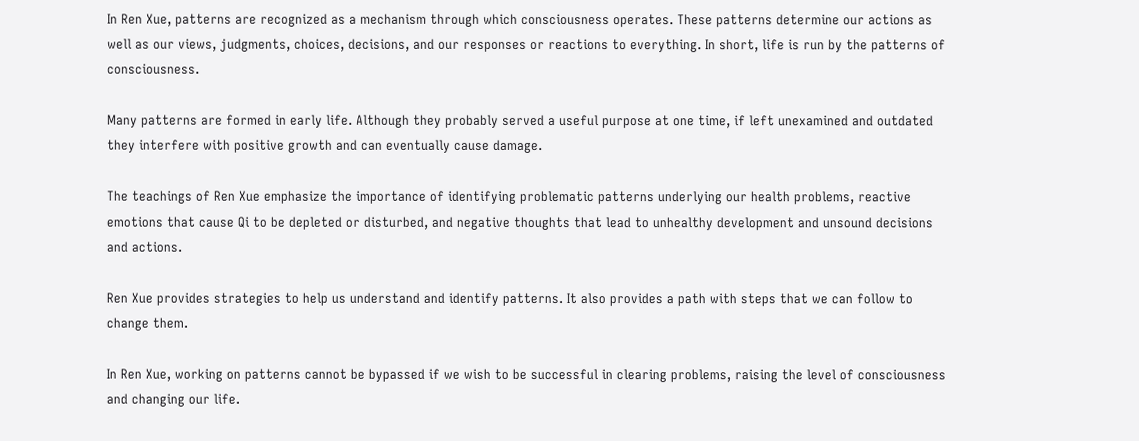In Ren Xue, patterns are recognized as a mechanism through which consciousness operates. These patterns determine our actions as well as our views, judgments, choices, decisions, and our responses or reactions to everything. In short, life is run by the patterns of consciousness.

Many patterns are formed in early life. Although they probably served a useful purpose at one time, if left unexamined and outdated they interfere with positive growth and can eventually cause damage.

The teachings of Ren Xue emphasize the importance of identifying problematic patterns underlying our health problems, reactive emotions that cause Qi to be depleted or disturbed, and negative thoughts that lead to unhealthy development and unsound decisions and actions.

Ren Xue provides strategies to help us understand and identify patterns. It also provides a path with steps that we can follow to change them.

In Ren Xue, working on patterns cannot be bypassed if we wish to be successful in clearing problems, raising the level of consciousness and changing our life.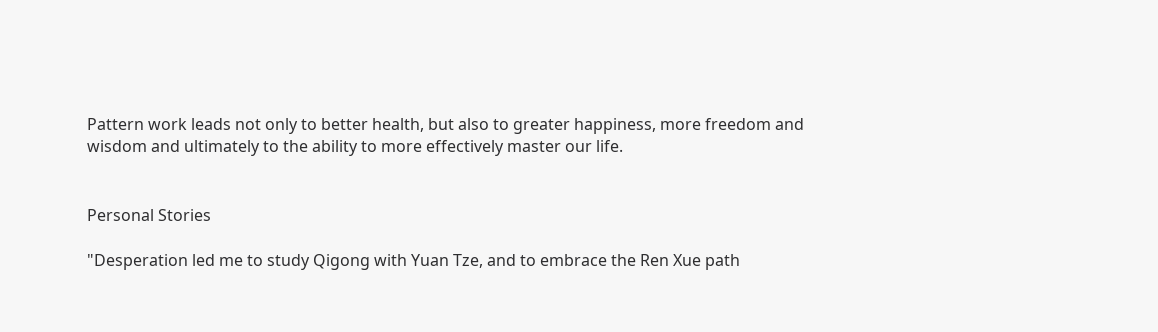Pattern work leads not only to better health, but also to greater happiness, more freedom and wisdom and ultimately to the ability to more effectively master our life.


Personal Stories

"Desperation led me to study Qigong with Yuan Tze, and to embrace the Ren Xue path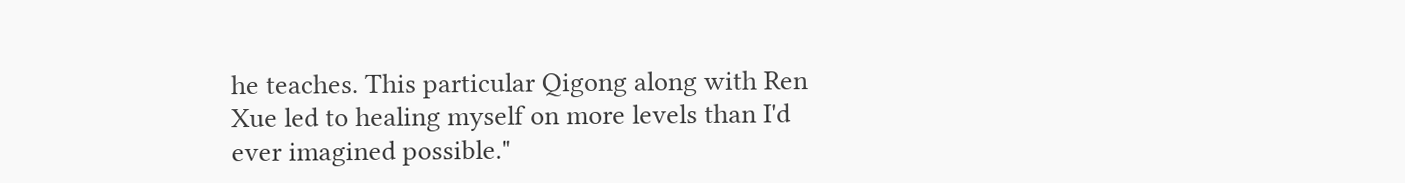he teaches. This particular Qigong along with Ren Xue led to healing myself on more levels than I'd ever imagined possible."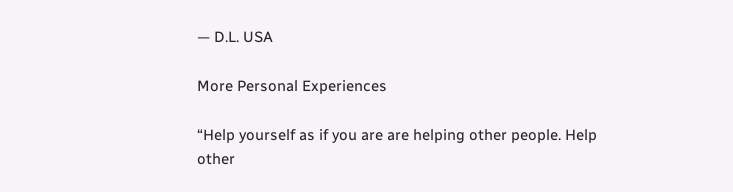— D.L. USA

More Personal Experiences

“Help yourself as if you are are helping other people. Help other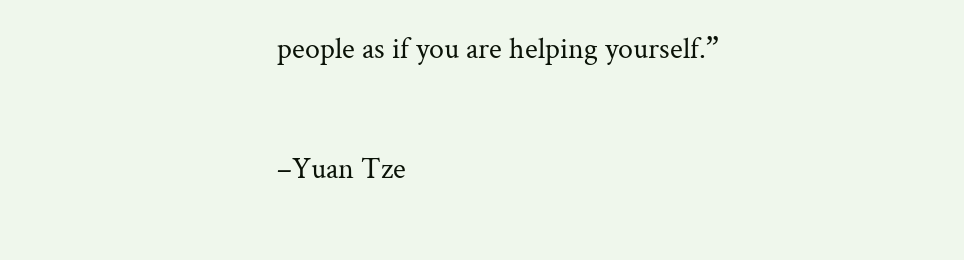people as if you are helping yourself.”

–Yuan Tze